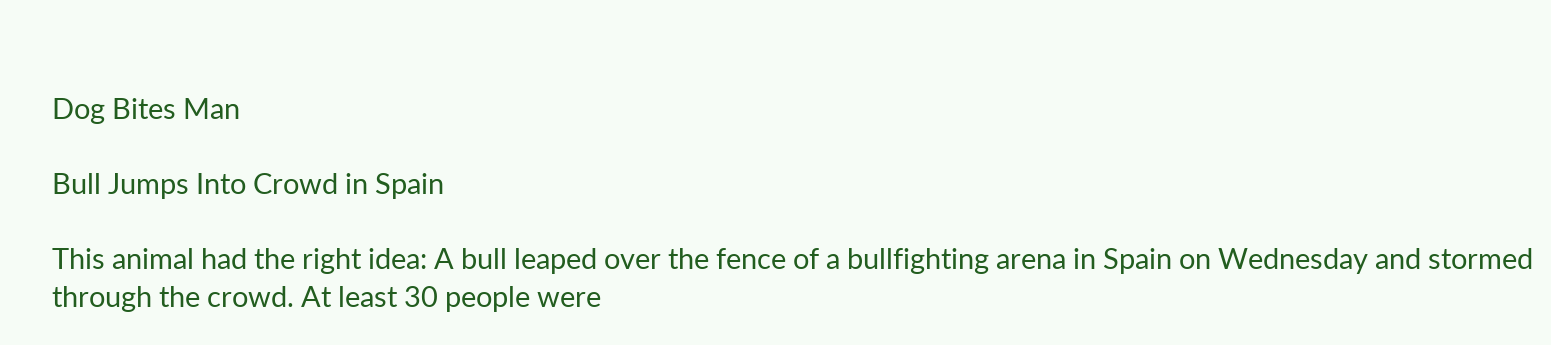Dog Bites Man

Bull Jumps Into Crowd in Spain

This animal had the right idea: A bull leaped over the fence of a bullfighting arena in Spain on Wednesday and stormed through the crowd. At least 30 people were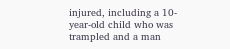injured, including a 10-year-old child who was trampled and a man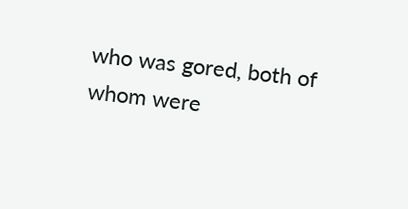who was gored, both of whom were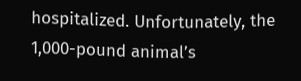hospitalized. Unfortunately, the 1,000-pound animal’s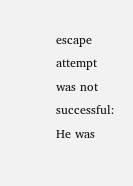escape attempt was not successful: He was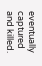eventually captured and killed.